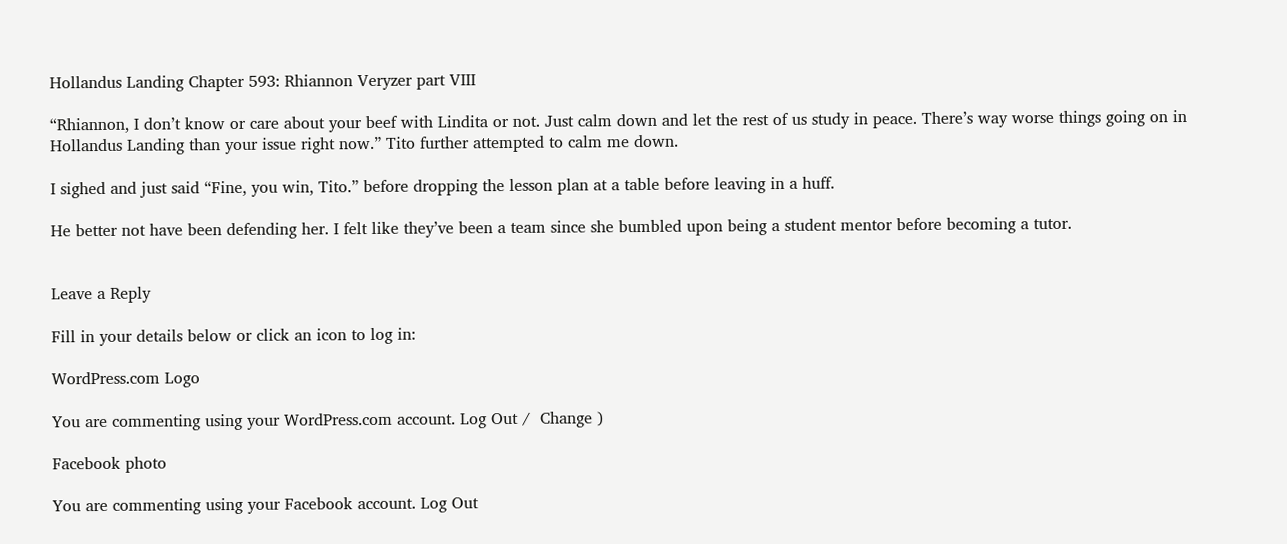Hollandus Landing Chapter 593: Rhiannon Veryzer part VIII

“Rhiannon, I don’t know or care about your beef with Lindita or not. Just calm down and let the rest of us study in peace. There’s way worse things going on in Hollandus Landing than your issue right now.” Tito further attempted to calm me down.

I sighed and just said “Fine, you win, Tito.” before dropping the lesson plan at a table before leaving in a huff.

He better not have been defending her. I felt like they’ve been a team since she bumbled upon being a student mentor before becoming a tutor.


Leave a Reply

Fill in your details below or click an icon to log in:

WordPress.com Logo

You are commenting using your WordPress.com account. Log Out /  Change )

Facebook photo

You are commenting using your Facebook account. Log Out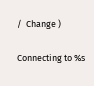/  Change )

Connecting to %s